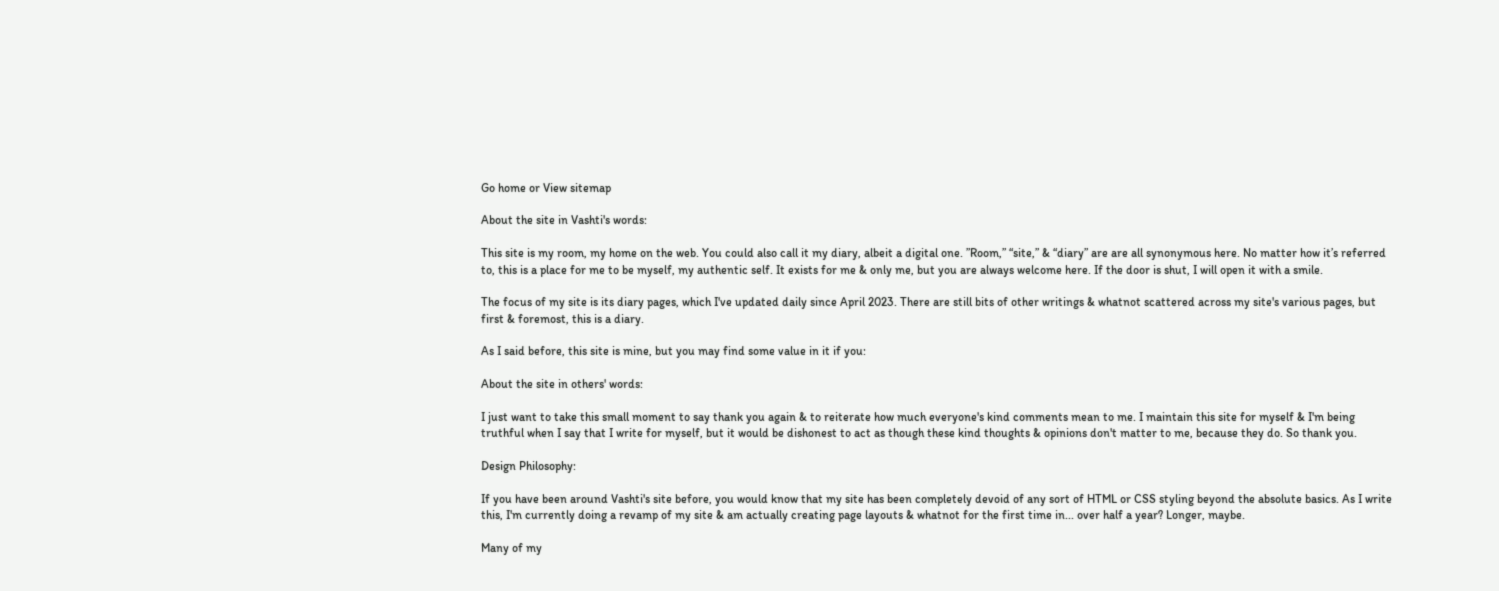Go home or View sitemap

About the site in Vashti's words:

This site is my room, my home on the web. You could also call it my diary, albeit a digital one. ”Room,” “site,” & “diary” are are all synonymous here. No matter how it’s referred to, this is a place for me to be myself, my authentic self. It exists for me & only me, but you are always welcome here. If the door is shut, I will open it with a smile.

The focus of my site is its diary pages, which I've updated daily since April 2023. There are still bits of other writings & whatnot scattered across my site's various pages, but first & foremost, this is a diary.

As I said before, this site is mine, but you may find some value in it if you:

About the site in others' words:

I just want to take this small moment to say thank you again & to reiterate how much everyone's kind comments mean to me. I maintain this site for myself & I'm being truthful when I say that I write for myself, but it would be dishonest to act as though these kind thoughts & opinions don't matter to me, because they do. So thank you.

Design Philosophy:

If you have been around Vashti's site before, you would know that my site has been completely devoid of any sort of HTML or CSS styling beyond the absolute basics. As I write this, I'm currently doing a revamp of my site & am actually creating page layouts & whatnot for the first time in... over half a year? Longer, maybe.

Many of my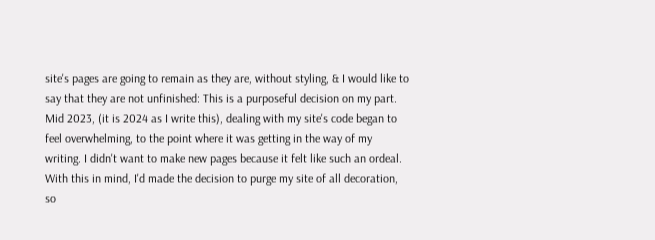site's pages are going to remain as they are, without styling, & I would like to say that they are not unfinished: This is a purposeful decision on my part. Mid 2023, (it is 2024 as I write this), dealing with my site's code began to feel overwhelming, to the point where it was getting in the way of my writing. I didn't want to make new pages because it felt like such an ordeal. With this in mind, I'd made the decision to purge my site of all decoration, so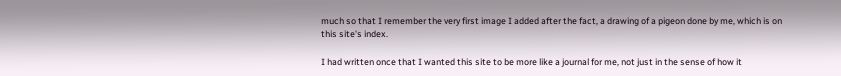much so that I remember the very first image I added after the fact, a drawing of a pigeon done by me, which is on this site's index.

I had written once that I wanted this site to be more like a journal for me, not just in the sense of how it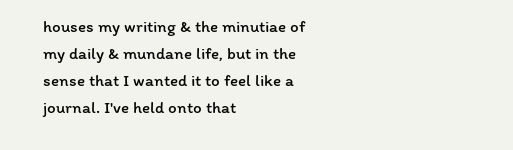houses my writing & the minutiae of my daily & mundane life, but in the sense that I wanted it to feel like a journal. I've held onto that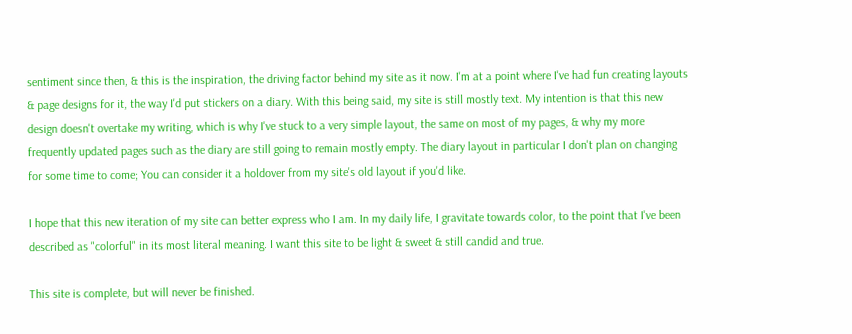sentiment since then, & this is the inspiration, the driving factor behind my site as it now. I'm at a point where I've had fun creating layouts & page designs for it, the way I'd put stickers on a diary. With this being said, my site is still mostly text. My intention is that this new design doesn't overtake my writing, which is why I've stuck to a very simple layout, the same on most of my pages, & why my more frequently updated pages such as the diary are still going to remain mostly empty. The diary layout in particular I don't plan on changing for some time to come; You can consider it a holdover from my site's old layout if you'd like.

I hope that this new iteration of my site can better express who I am. In my daily life, I gravitate towards color, to the point that I've been described as "colorful" in its most literal meaning. I want this site to be light & sweet & still candid and true.

This site is complete, but will never be finished.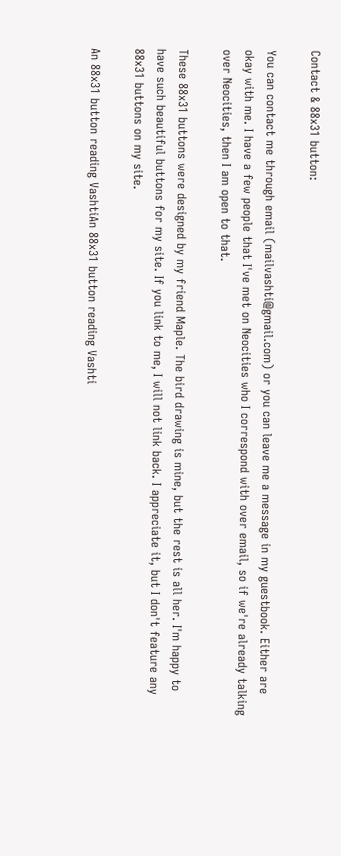Contact & 88x31 button:

You can contact me through email (mailvashti@gmail.com) or you can leave me a message in my guestbook. Either are okay with me. I have a few people that I've met on Neocities who I correspond with over email, so if we're already talking over Neocities, then I am open to that.

These 88x31 buttons were designed by my friend Maple. The bird drawing is mine, but the rest is all her. I'm happy to have such beautiful buttons for my site. If you link to me, I will not link back. I appreciate it, but I don't feature any 88x31 buttons on my site.

An 88x31 button reading VashtiAn 88x31 button reading Vashti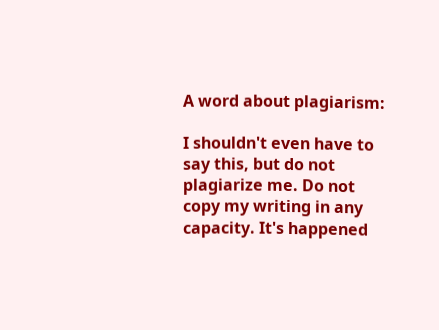A word about plagiarism:

I shouldn't even have to say this, but do not plagiarize me. Do not copy my writing in any capacity. It's happened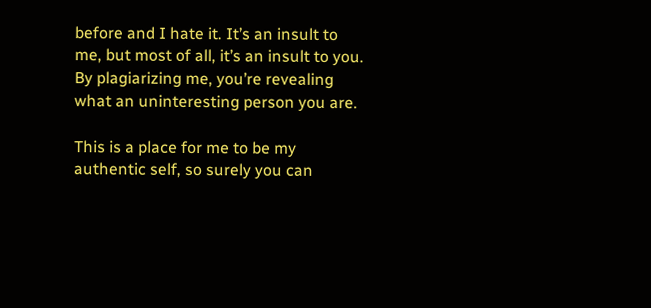before and I hate it. It’s an insult to me, but most of all, it’s an insult to you. By plagiarizing me, you’re revealing what an uninteresting person you are.

This is a place for me to be my authentic self, so surely you can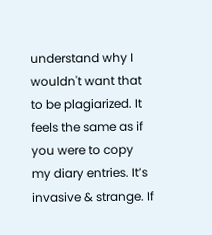understand why I wouldn't want that to be plagiarized. It feels the same as if you were to copy my diary entries. It’s invasive & strange. If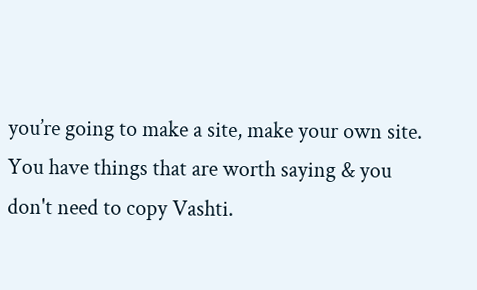you’re going to make a site, make your own site. You have things that are worth saying & you don't need to copy Vashti.